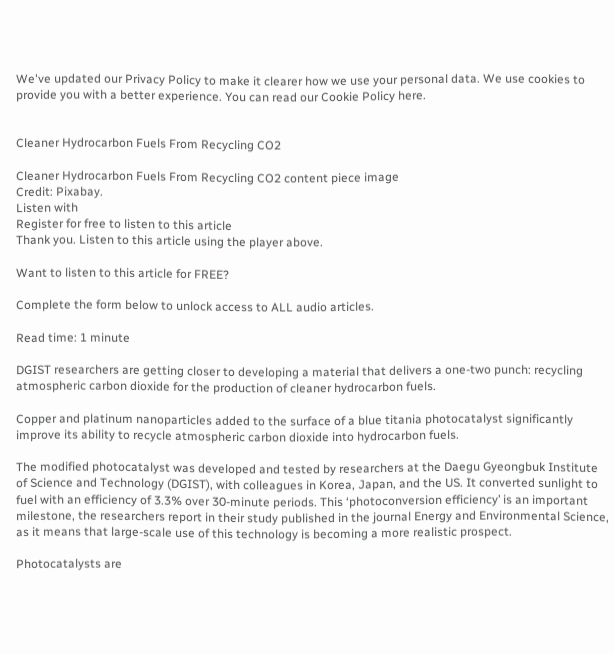We've updated our Privacy Policy to make it clearer how we use your personal data. We use cookies to provide you with a better experience. You can read our Cookie Policy here.


Cleaner Hydrocarbon Fuels From Recycling CO2

Cleaner Hydrocarbon Fuels From Recycling CO2 content piece image
Credit: Pixabay.
Listen with
Register for free to listen to this article
Thank you. Listen to this article using the player above.

Want to listen to this article for FREE?

Complete the form below to unlock access to ALL audio articles.

Read time: 1 minute

DGIST researchers are getting closer to developing a material that delivers a one-two punch: recycling atmospheric carbon dioxide for the production of cleaner hydrocarbon fuels.

Copper and platinum nanoparticles added to the surface of a blue titania photocatalyst significantly improve its ability to recycle atmospheric carbon dioxide into hydrocarbon fuels.

The modified photocatalyst was developed and tested by researchers at the Daegu Gyeongbuk Institute of Science and Technology (DGIST), with colleagues in Korea, Japan, and the US. It converted sunlight to fuel with an efficiency of 3.3% over 30-minute periods. This ‘photoconversion efficiency’ is an important milestone, the researchers report in their study published in the journal Energy and Environmental Science, as it means that large-scale use of this technology is becoming a more realistic prospect.

Photocatalysts are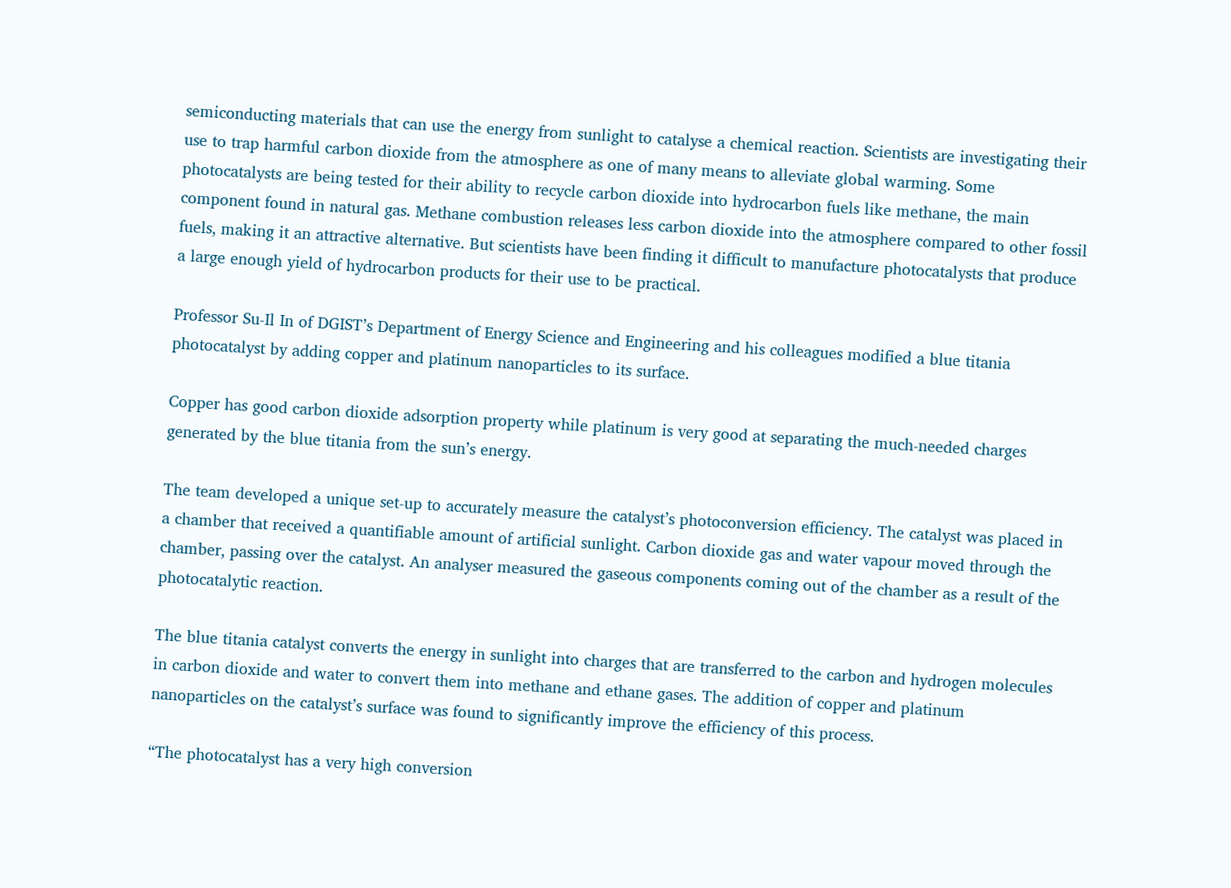semiconducting materials that can use the energy from sunlight to catalyse a chemical reaction. Scientists are investigating their use to trap harmful carbon dioxide from the atmosphere as one of many means to alleviate global warming. Some photocatalysts are being tested for their ability to recycle carbon dioxide into hydrocarbon fuels like methane, the main component found in natural gas. Methane combustion releases less carbon dioxide into the atmosphere compared to other fossil fuels, making it an attractive alternative. But scientists have been finding it difficult to manufacture photocatalysts that produce a large enough yield of hydrocarbon products for their use to be practical.

Professor Su-Il In of DGIST’s Department of Energy Science and Engineering and his colleagues modified a blue titania photocatalyst by adding copper and platinum nanoparticles to its surface.

Copper has good carbon dioxide adsorption property while platinum is very good at separating the much-needed charges generated by the blue titania from the sun’s energy.

The team developed a unique set-up to accurately measure the catalyst’s photoconversion efficiency. The catalyst was placed in a chamber that received a quantifiable amount of artificial sunlight. Carbon dioxide gas and water vapour moved through the chamber, passing over the catalyst. An analyser measured the gaseous components coming out of the chamber as a result of the photocatalytic reaction.

The blue titania catalyst converts the energy in sunlight into charges that are transferred to the carbon and hydrogen molecules in carbon dioxide and water to convert them into methane and ethane gases. The addition of copper and platinum nanoparticles on the catalyst’s surface was found to significantly improve the efficiency of this process.

“The photocatalyst has a very high conversion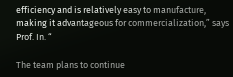efficiency and is relatively easy to manufacture, making it advantageous for commercialization,” says Prof. In. “

The team plans to continue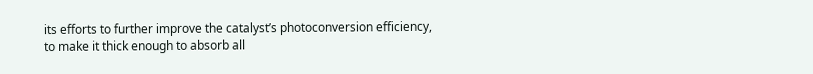its efforts to further improve the catalyst’s photoconversion efficiency, to make it thick enough to absorb all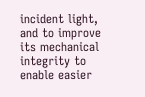incident light, and to improve its mechanical integrity to enable easier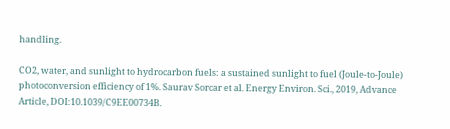handling.

CO2, water, and sunlight to hydrocarbon fuels: a sustained sunlight to fuel (Joule-to-Joule) photoconversion efficiency of 1%. Saurav Sorcar et al. Energy Environ. Sci., 2019, Advance Article, DOI:10.1039/C9EE00734B.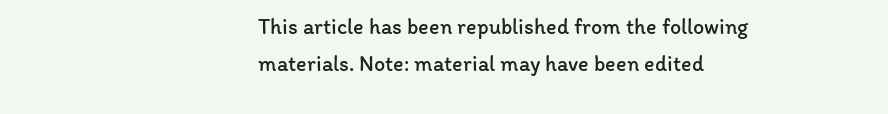This article has been republished from the following materials. Note: material may have been edited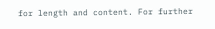for length and content. For further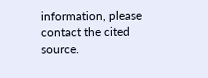information, please contact the cited source.